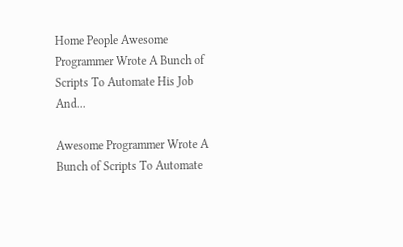Home People Awesome Programmer Wrote A Bunch of Scripts To Automate His Job And...

Awesome Programmer Wrote A Bunch of Scripts To Automate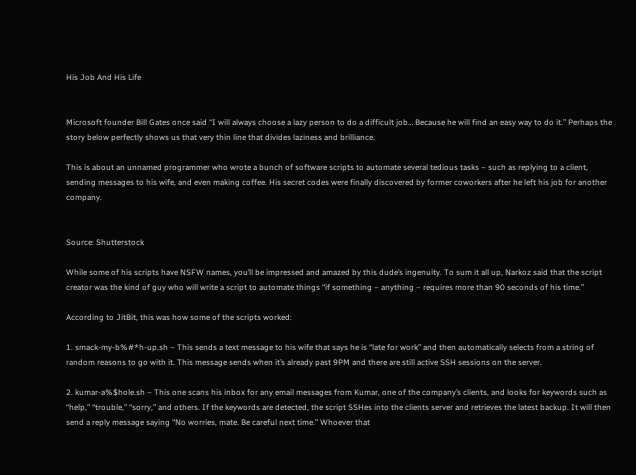His Job And His Life


Microsoft founder Bill Gates once said “I will always choose a lazy person to do a difficult job… Because he will find an easy way to do it.” Perhaps the story below perfectly shows us that very thin line that divides laziness and brilliance.

This is about an unnamed programmer who wrote a bunch of software scripts to automate several tedious tasks – such as replying to a client, sending messages to his wife, and even making coffee. His secret codes were finally discovered by former coworkers after he left his job for another company.


Source: Shutterstock

While some of his scripts have NSFW names, you’ll be impressed and amazed by this dude’s ingenuity. To sum it all up, Narkoz said that the script creator was the kind of guy who will write a script to automate things “if something – anything – requires more than 90 seconds of his time.”

According to JitBit, this was how some of the scripts worked:

1. smack-my-b%#*h-up.sh – This sends a text message to his wife that says he is “late for work” and then automatically selects from a string of random reasons to go with it. This message sends when it’s already past 9PM and there are still active SSH sessions on the server.

2. kumar-a%$hole.sh – This one scans his inbox for any email messages from Kumar, one of the company’s clients, and looks for keywords such as “help,” “trouble,” “sorry,” and others. If the keywords are detected, the script SSHes into the clients server and retrieves the latest backup. It will then send a reply message saying “No worries, mate. Be careful next time.” Whoever that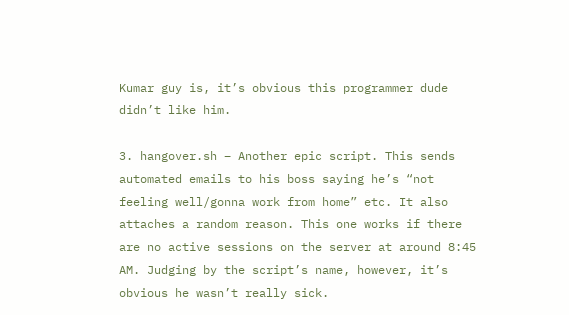Kumar guy is, it’s obvious this programmer dude didn’t like him.

3. hangover.sh – Another epic script. This sends automated emails to his boss saying he’s “not feeling well/gonna work from home” etc. It also attaches a random reason. This one works if there are no active sessions on the server at around 8:45 AM. Judging by the script’s name, however, it’s obvious he wasn’t really sick.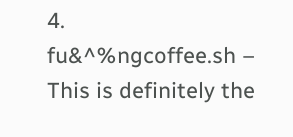4. fu&^%ngcoffee.sh – This is definitely the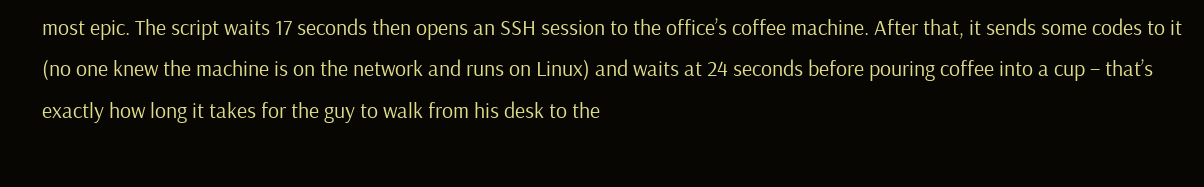most epic. The script waits 17 seconds then opens an SSH session to the office’s coffee machine. After that, it sends some codes to it (no one knew the machine is on the network and runs on Linux) and waits at 24 seconds before pouring coffee into a cup – that’s exactly how long it takes for the guy to walk from his desk to the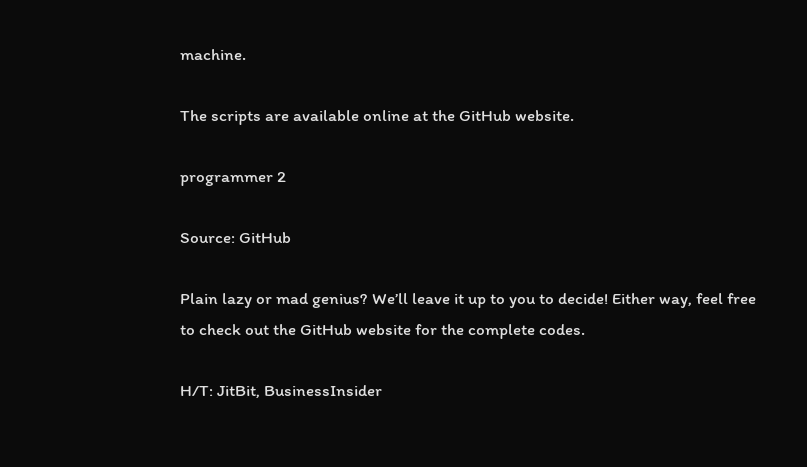machine.

The scripts are available online at the GitHub website.

programmer 2

Source: GitHub

Plain lazy or mad genius? We’ll leave it up to you to decide! Either way, feel free to check out the GitHub website for the complete codes.

H/T: JitBit, BusinessInsider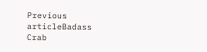Previous articleBadass Crab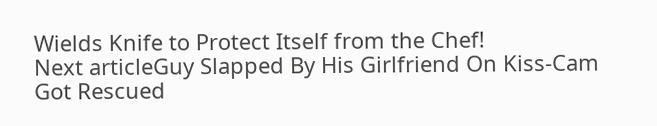Wields Knife to Protect Itself from the Chef!
Next articleGuy Slapped By His Girlfriend On Kiss-Cam Got Rescued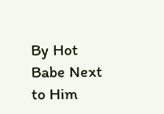By Hot Babe Next to Him